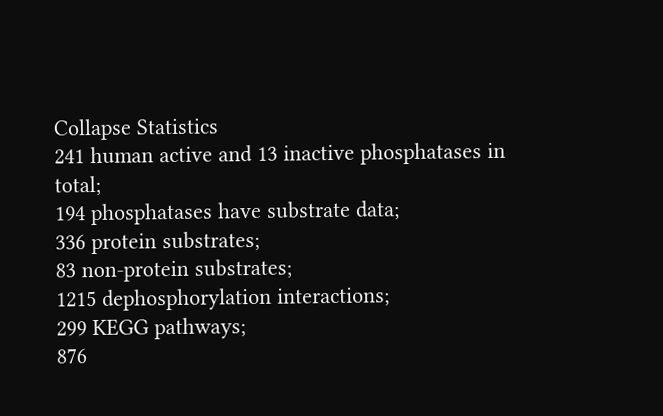Collapse Statistics
241 human active and 13 inactive phosphatases in total;
194 phosphatases have substrate data;
336 protein substrates;
83 non-protein substrates;
1215 dephosphorylation interactions;
299 KEGG pathways;
876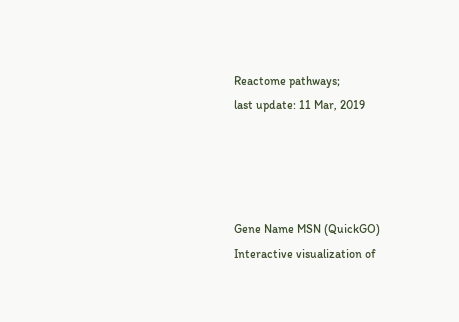Reactome pathways;
last update: 11 Mar, 2019




Gene Name MSN (QuickGO)
Interactive visualization of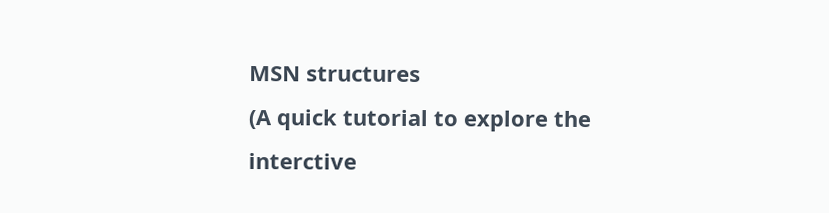MSN structures
(A quick tutorial to explore the interctive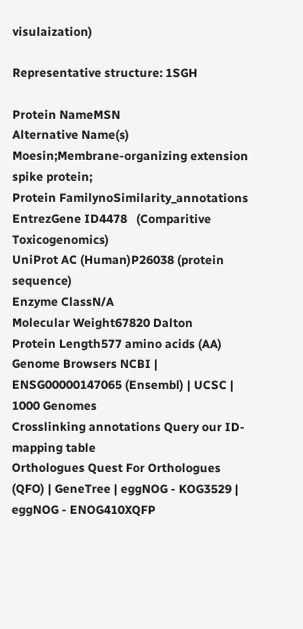visulaization)

Representative structure: 1SGH

Protein NameMSN
Alternative Name(s)
Moesin;Membrane-organizing extension spike protein;
Protein FamilynoSimilarity_annotations
EntrezGene ID4478   (Comparitive Toxicogenomics)
UniProt AC (Human)P26038 (protein sequence)
Enzyme ClassN/A
Molecular Weight67820 Dalton
Protein Length577 amino acids (AA)
Genome Browsers NCBI | ENSG00000147065 (Ensembl) | UCSC | 1000 Genomes
Crosslinking annotations Query our ID-mapping table
Orthologues Quest For Orthologues (QFO) | GeneTree | eggNOG - KOG3529 | eggNOG - ENOG410XQFP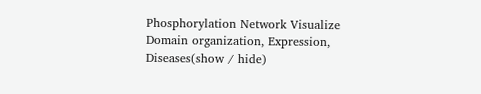Phosphorylation Network Visualize
Domain organization, Expression, Diseases(show / hide)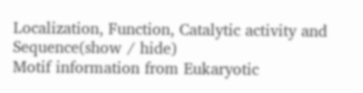Localization, Function, Catalytic activity and Sequence(show / hide)
Motif information from Eukaryotic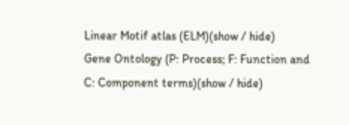Linear Motif atlas (ELM)(show / hide)
Gene Ontology (P: Process; F: Function and C: Component terms)(show / hide)